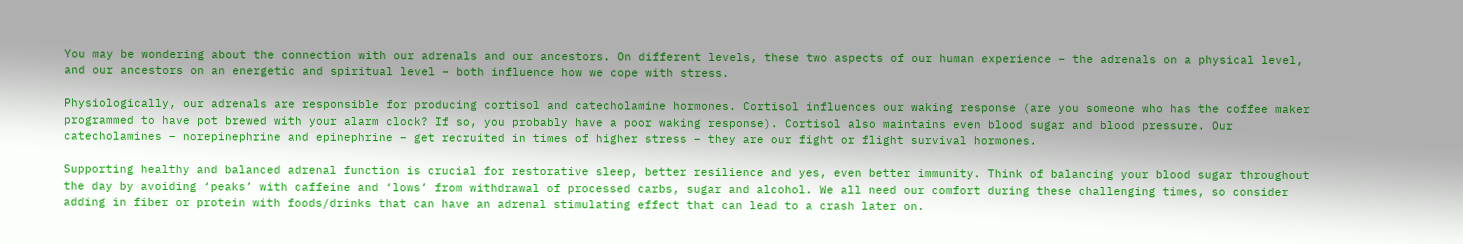You may be wondering about the connection with our adrenals and our ancestors. On different levels, these two aspects of our human experience – the adrenals on a physical level, and our ancestors on an energetic and spiritual level – both influence how we cope with stress.

Physiologically, our adrenals are responsible for producing cortisol and catecholamine hormones. Cortisol influences our waking response (are you someone who has the coffee maker programmed to have pot brewed with your alarm clock? If so, you probably have a poor waking response). Cortisol also maintains even blood sugar and blood pressure. Our catecholamines – norepinephrine and epinephrine – get recruited in times of higher stress – they are our fight or flight survival hormones.

Supporting healthy and balanced adrenal function is crucial for restorative sleep, better resilience and yes, even better immunity. Think of balancing your blood sugar throughout the day by avoiding ‘peaks’ with caffeine and ‘lows’ from withdrawal of processed carbs, sugar and alcohol. We all need our comfort during these challenging times, so consider adding in fiber or protein with foods/drinks that can have an adrenal stimulating effect that can lead to a crash later on.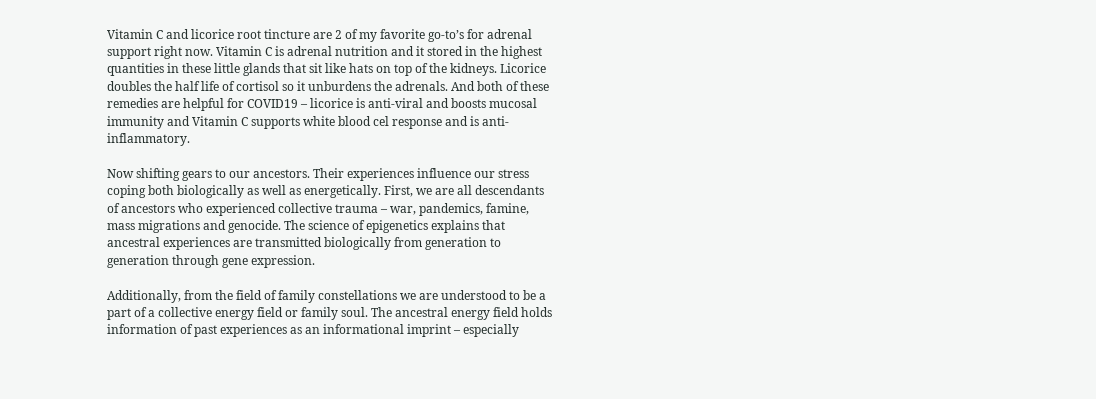Vitamin C and licorice root tincture are 2 of my favorite go-to’s for adrenal support right now. Vitamin C is adrenal nutrition and it stored in the highest quantities in these little glands that sit like hats on top of the kidneys. Licorice doubles the half life of cortisol so it unburdens the adrenals. And both of these remedies are helpful for COVID19 – licorice is anti-viral and boosts mucosal immunity and Vitamin C supports white blood cel response and is anti-inflammatory.

Now shifting gears to our ancestors. Their experiences influence our stress coping both biologically as well as energetically. First, we are all descendants of ancestors who experienced collective trauma – war, pandemics, famine, mass migrations and genocide. The science of epigenetics explains that ancestral experiences are transmitted biologically from generation to generation through gene expression.

Additionally, from the field of family constellations we are understood to be a part of a collective energy field or family soul. The ancestral energy field holds information of past experiences as an informational imprint – especially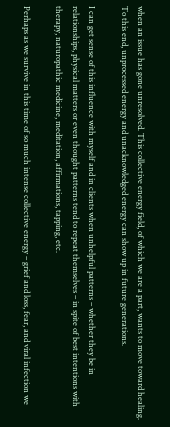when an issue has gone unresolved. This collective energy field, of which we are a part, wants to move toward healing. To this end, unprocessed energy and unacknowledged energy can show up in future generations.

I can get sense of this influence with myself and in clients when unhelpful patterns – whether they be in relationships, physical matters or even thought patterns tend to repeat themselves – in spite of best intentions with therapy, naturopathic medicine, meditation, affirmations, tapping, etc.

Perhaps as we survive in this time of so much intense collective energy – grief and loss, fear, and viral infection we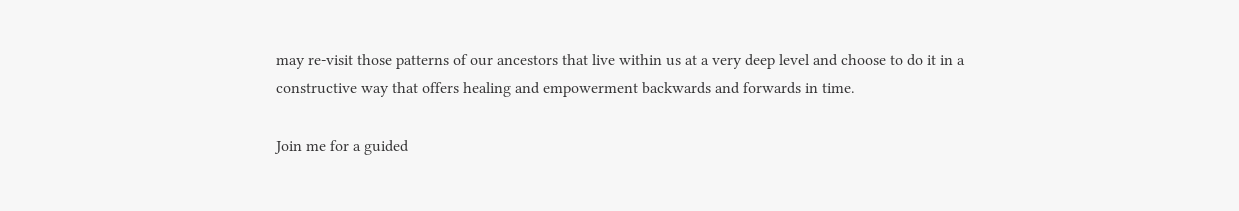may re-visit those patterns of our ancestors that live within us at a very deep level and choose to do it in a constructive way that offers healing and empowerment backwards and forwards in time.

Join me for a guided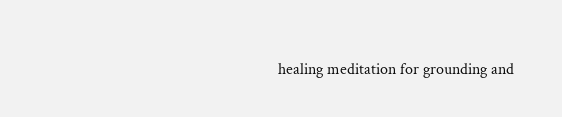healing meditation for grounding and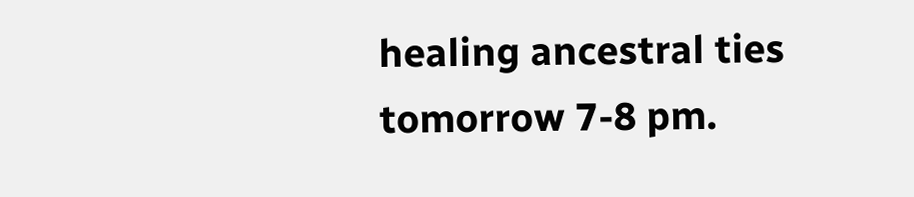healing ancestral ties tomorrow 7-8 pm.